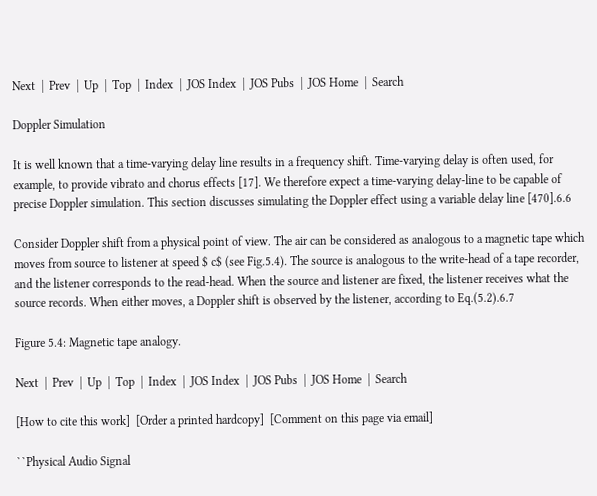Next  |  Prev  |  Up  |  Top  |  Index  |  JOS Index  |  JOS Pubs  |  JOS Home  |  Search

Doppler Simulation

It is well known that a time-varying delay line results in a frequency shift. Time-varying delay is often used, for example, to provide vibrato and chorus effects [17]. We therefore expect a time-varying delay-line to be capable of precise Doppler simulation. This section discusses simulating the Doppler effect using a variable delay line [470].6.6

Consider Doppler shift from a physical point of view. The air can be considered as analogous to a magnetic tape which moves from source to listener at speed $ c$ (see Fig.5.4). The source is analogous to the write-head of a tape recorder, and the listener corresponds to the read-head. When the source and listener are fixed, the listener receives what the source records. When either moves, a Doppler shift is observed by the listener, according to Eq.(5.2).6.7

Figure 5.4: Magnetic tape analogy.

Next  |  Prev  |  Up  |  Top  |  Index  |  JOS Index  |  JOS Pubs  |  JOS Home  |  Search

[How to cite this work]  [Order a printed hardcopy]  [Comment on this page via email]

``Physical Audio Signal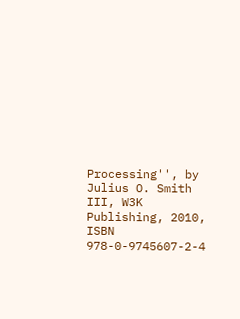Processing'', by Julius O. Smith III, W3K Publishing, 2010, ISBN 978-0-9745607-2-4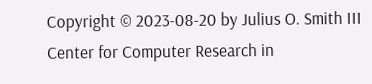Copyright © 2023-08-20 by Julius O. Smith III
Center for Computer Research in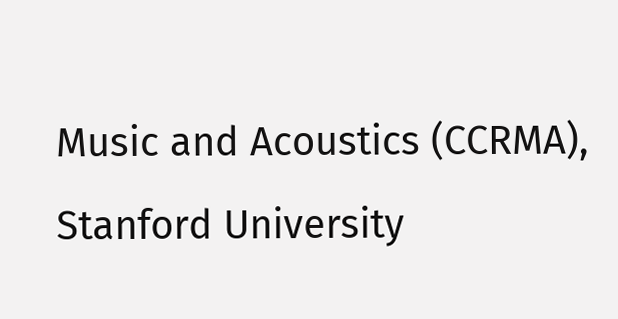Music and Acoustics (CCRMA),   Stanford University